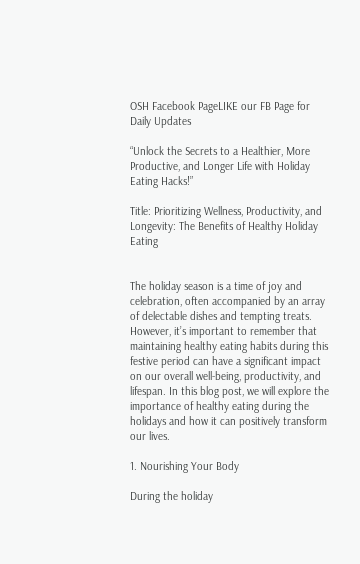OSH Facebook PageLIKE our FB Page for Daily Updates

“Unlock the Secrets to a Healthier, More Productive, and Longer Life with Holiday Eating Hacks!”

Title: Prioritizing Wellness, Productivity, and Longevity: The Benefits of Healthy Holiday Eating


The holiday season is a time of joy and celebration, often accompanied by an array of delectable dishes and tempting treats. However, it’s important to remember that maintaining healthy eating habits during this festive period can have a significant impact on our overall well-being, productivity, and lifespan. In this blog post, we will explore the importance of healthy eating during the holidays and how it can positively transform our lives.

1. Nourishing Your Body

During the holiday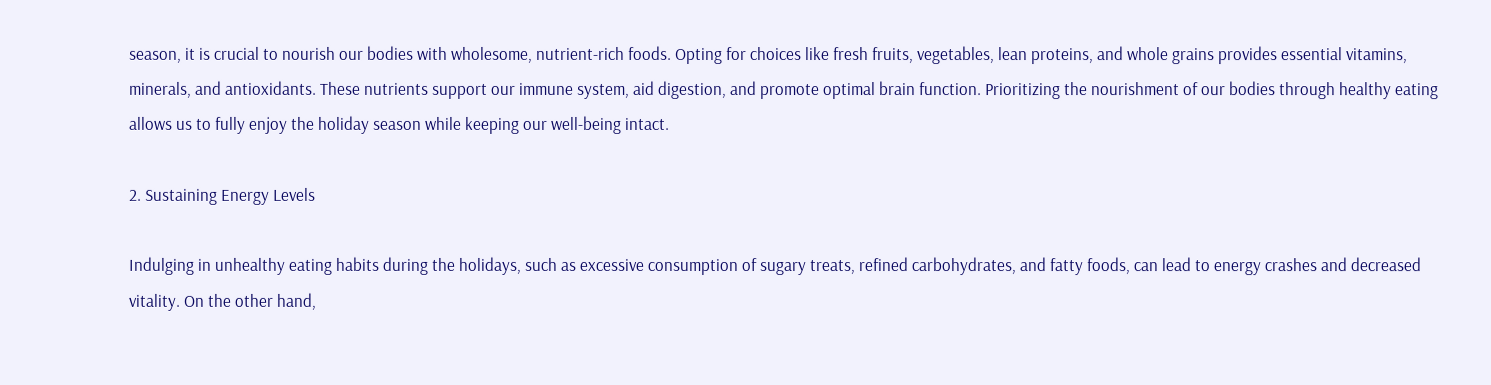season, it is crucial to nourish our bodies with wholesome, nutrient-rich foods. Opting for choices like fresh fruits, vegetables, lean proteins, and whole grains provides essential vitamins, minerals, and antioxidants. These nutrients support our immune system, aid digestion, and promote optimal brain function. Prioritizing the nourishment of our bodies through healthy eating allows us to fully enjoy the holiday season while keeping our well-being intact.

2. Sustaining Energy Levels

Indulging in unhealthy eating habits during the holidays, such as excessive consumption of sugary treats, refined carbohydrates, and fatty foods, can lead to energy crashes and decreased vitality. On the other hand,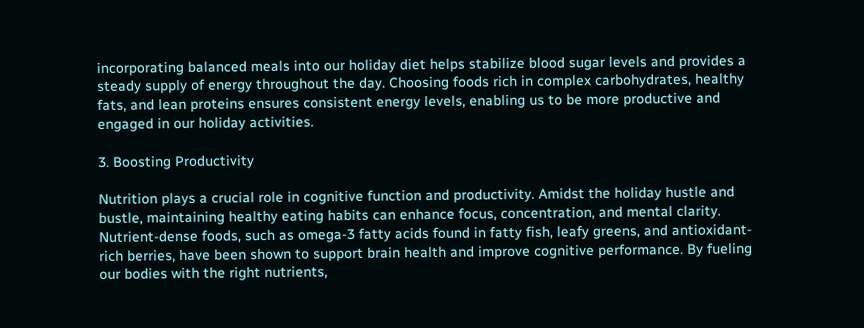incorporating balanced meals into our holiday diet helps stabilize blood sugar levels and provides a steady supply of energy throughout the day. Choosing foods rich in complex carbohydrates, healthy fats, and lean proteins ensures consistent energy levels, enabling us to be more productive and engaged in our holiday activities.

3. Boosting Productivity

Nutrition plays a crucial role in cognitive function and productivity. Amidst the holiday hustle and bustle, maintaining healthy eating habits can enhance focus, concentration, and mental clarity. Nutrient-dense foods, such as omega-3 fatty acids found in fatty fish, leafy greens, and antioxidant-rich berries, have been shown to support brain health and improve cognitive performance. By fueling our bodies with the right nutrients,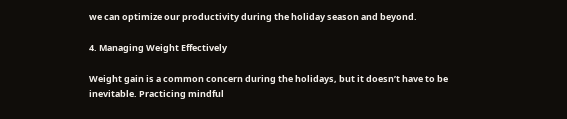we can optimize our productivity during the holiday season and beyond.

4. Managing Weight Effectively

Weight gain is a common concern during the holidays, but it doesn’t have to be inevitable. Practicing mindful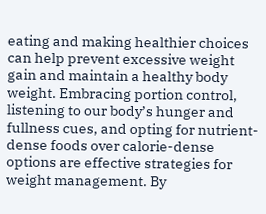eating and making healthier choices can help prevent excessive weight gain and maintain a healthy body weight. Embracing portion control, listening to our body’s hunger and fullness cues, and opting for nutrient-dense foods over calorie-dense options are effective strategies for weight management. By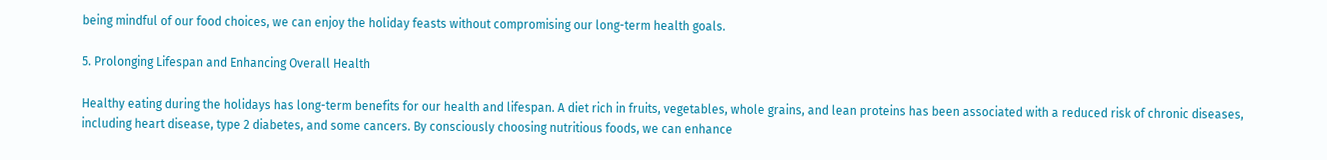being mindful of our food choices, we can enjoy the holiday feasts without compromising our long-term health goals.

5. Prolonging Lifespan and Enhancing Overall Health

Healthy eating during the holidays has long-term benefits for our health and lifespan. A diet rich in fruits, vegetables, whole grains, and lean proteins has been associated with a reduced risk of chronic diseases, including heart disease, type 2 diabetes, and some cancers. By consciously choosing nutritious foods, we can enhance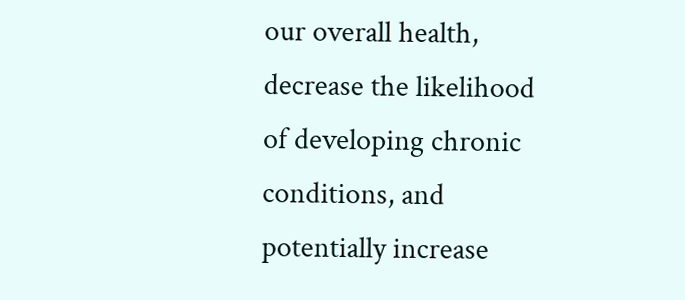our overall health, decrease the likelihood of developing chronic conditions, and potentially increase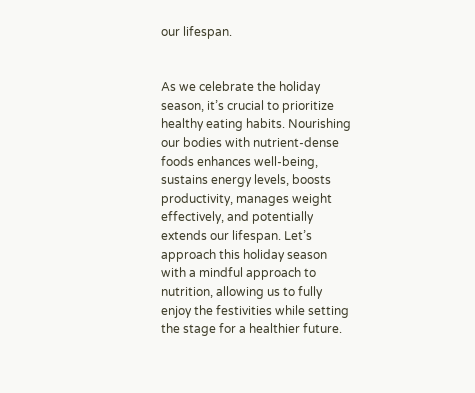our lifespan.


As we celebrate the holiday season, it’s crucial to prioritize healthy eating habits. Nourishing our bodies with nutrient-dense foods enhances well-being, sustains energy levels, boosts productivity, manages weight effectively, and potentially extends our lifespan. Let’s approach this holiday season with a mindful approach to nutrition, allowing us to fully enjoy the festivities while setting the stage for a healthier future.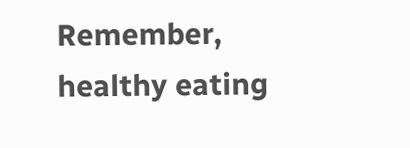Remember, healthy eating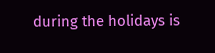during the holidays is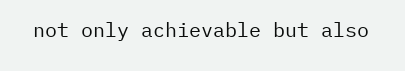not only achievable but also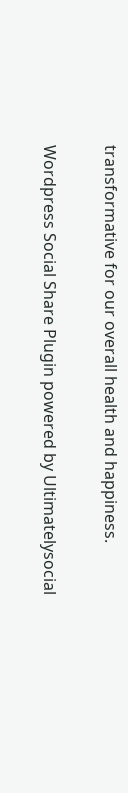transformative for our overall health and happiness.

Wordpress Social Share Plugin powered by Ultimatelysocial